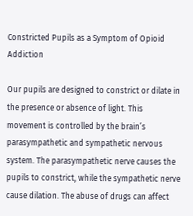Constricted Pupils as a Symptom of Opioid Addiction

Our pupils are designed to constrict or dilate in the presence or absence of light. This movement is controlled by the brain’s parasympathetic and sympathetic nervous system. The parasympathetic nerve causes the pupils to constrict, while the sympathetic nerve cause dilation. The abuse of drugs can affect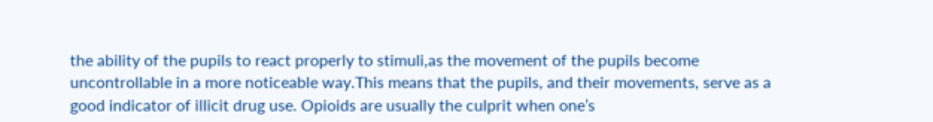the ability of the pupils to react properly to stimuli,as the movement of the pupils become uncontrollable in a more noticeable way.This means that the pupils, and their movements, serve as a good indicator of illicit drug use. Opioids are usually the culprit when one’s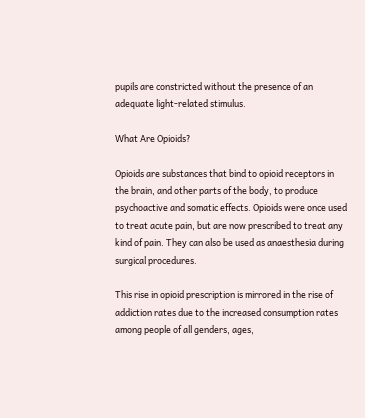pupils are constricted without the presence of an adequate light-related stimulus.

What Are Opioids?

Opioids are substances that bind to opioid receptors in the brain, and other parts of the body, to produce psychoactive and somatic effects. Opioids were once used to treat acute pain, but are now prescribed to treat any kind of pain. They can also be used as anaesthesia during surgical procedures.

This rise in opioid prescription is mirrored in the rise of addiction rates due to the increased consumption rates among people of all genders, ages,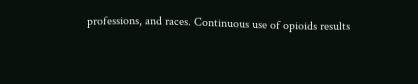professions, and races. Continuous use of opioids results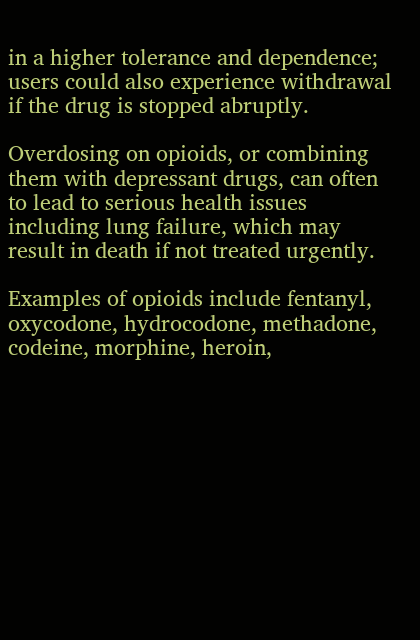in a higher tolerance and dependence; users could also experience withdrawal if the drug is stopped abruptly.

Overdosing on opioids, or combining them with depressant drugs, can often to lead to serious health issues including lung failure, which may result in death if not treated urgently.

Examples of opioids include fentanyl, oxycodone, hydrocodone, methadone, codeine, morphine, heroin,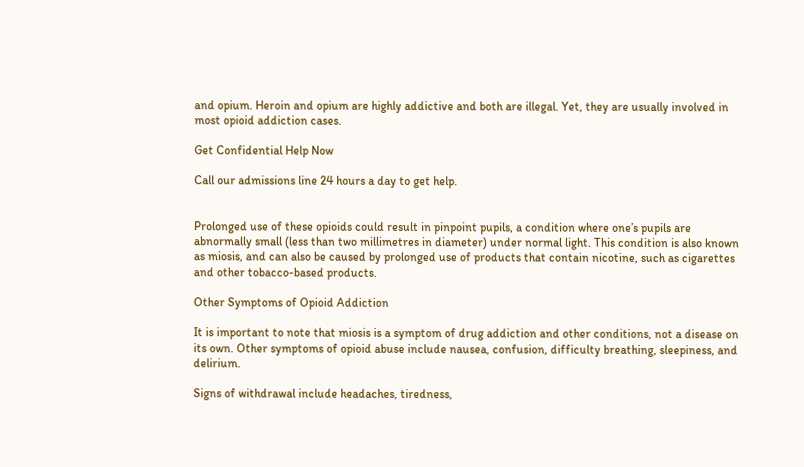and opium. Heroin and opium are highly addictive and both are illegal. Yet, they are usually involved in most opioid addiction cases.

Get Confidential Help Now

Call our admissions line 24 hours a day to get help.


Prolonged use of these opioids could result in pinpoint pupils, a condition where one’s pupils are abnormally small (less than two millimetres in diameter) under normal light. This condition is also known as miosis, and can also be caused by prolonged use of products that contain nicotine, such as cigarettes and other tobacco-based products.

Other Symptoms of Opioid Addiction

It is important to note that miosis is a symptom of drug addiction and other conditions, not a disease on its own. Other symptoms of opioid abuse include nausea, confusion, difficulty breathing, sleepiness, and delirium.

Signs of withdrawal include headaches, tiredness,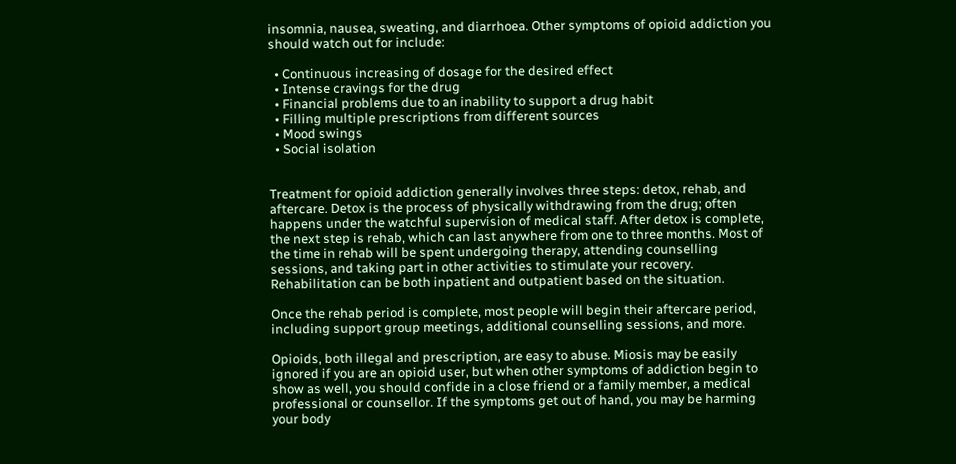insomnia, nausea, sweating, and diarrhoea. Other symptoms of opioid addiction you should watch out for include:

  • Continuous increasing of dosage for the desired effect
  • Intense cravings for the drug
  • Financial problems due to an inability to support a drug habit
  • Filling multiple prescriptions from different sources
  • Mood swings
  • Social isolation


Treatment for opioid addiction generally involves three steps: detox, rehab, and aftercare. Detox is the process of physically withdrawing from the drug; often happens under the watchful supervision of medical staff. After detox is complete, the next step is rehab, which can last anywhere from one to three months. Most of the time in rehab will be spent undergoing therapy, attending counselling sessions, and taking part in other activities to stimulate your recovery. Rehabilitation can be both inpatient and outpatient based on the situation.

Once the rehab period is complete, most people will begin their aftercare period, including support group meetings, additional counselling sessions, and more.

Opioids, both illegal and prescription, are easy to abuse. Miosis may be easily ignored if you are an opioid user, but when other symptoms of addiction begin to show as well, you should confide in a close friend or a family member, a medical professional or counsellor. If the symptoms get out of hand, you may be harming your body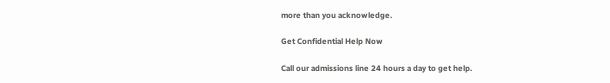more than you acknowledge.

Get Confidential Help Now

Call our admissions line 24 hours a day to get help.